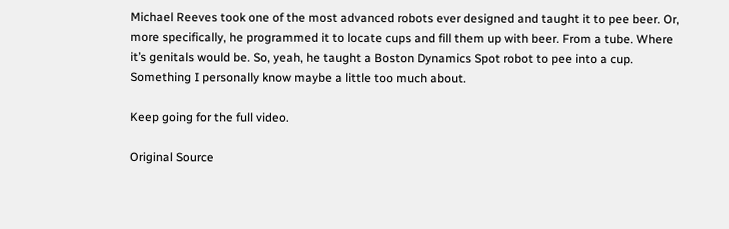Michael Reeves took one of the most advanced robots ever designed and taught it to pee beer. Or, more specifically, he programmed it to locate cups and fill them up with beer. From a tube. Where it’s genitals would be. So, yeah, he taught a Boston Dynamics Spot robot to pee into a cup. Something I personally know maybe a little too much about.

Keep going for the full video.

Original Source